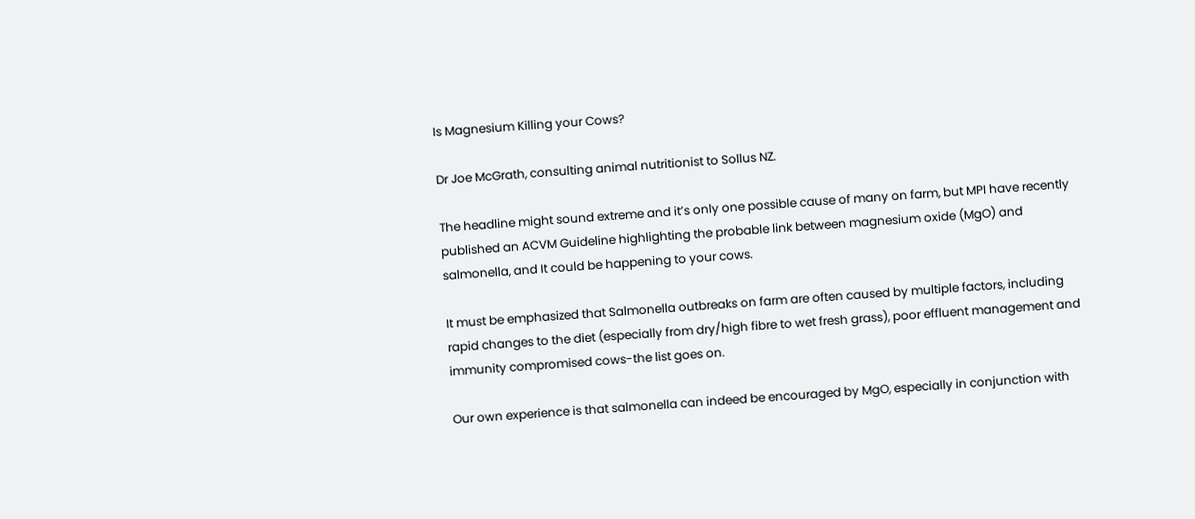Is Magnesium Killing your Cows?

Dr Joe McGrath, consulting animal nutritionist to Sollus NZ.

The headline might sound extreme and it’s only one possible cause of many on farm, but MPI have recently published an ACVM Guideline highlighting the probable link between magnesium oxide (MgO) and salmonella, and It could be happening to your cows.

It must be emphasized that Salmonella outbreaks on farm are often caused by multiple factors, including rapid changes to the diet (especially from dry/high fibre to wet fresh grass), poor effluent management and immunity compromised cows-the list goes on.

Our own experience is that salmonella can indeed be encouraged by MgO, especially in conjunction with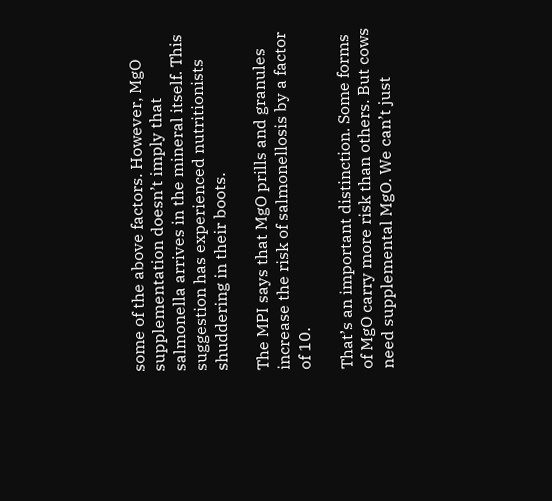some of the above factors. However, MgO supplementation doesn’t imply that salmonella arrives in the mineral itself. This suggestion has experienced nutritionists shuddering in their boots.

The MPI says that MgO prills and granules increase the risk of salmonellosis by a factor of 10.

That’s an important distinction. Some forms of MgO carry more risk than others. But cows need supplemental MgO. We can’t just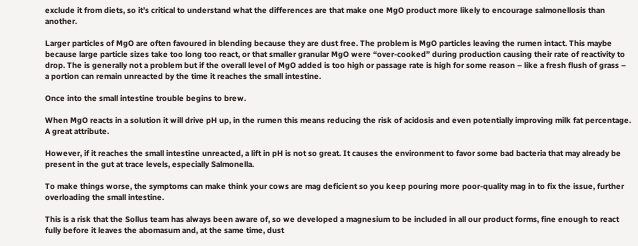exclude it from diets, so it’s critical to understand what the differences are that make one MgO product more likely to encourage salmonellosis than another.

Larger particles of MgO are often favoured in blending because they are dust free. The problem is MgO particles leaving the rumen intact. This maybe because large particle sizes take too long too react, or that smaller granular MgO were “over-cooked” during production causing their rate of reactivity to drop. The is generally not a problem but if the overall level of MgO added is too high or passage rate is high for some reason – like a fresh flush of grass – a portion can remain unreacted by the time it reaches the small intestine.

Once into the small intestine trouble begins to brew.

When MgO reacts in a solution it will drive pH up, in the rumen this means reducing the risk of acidosis and even potentially improving milk fat percentage. A great attribute.

However, if it reaches the small intestine unreacted, a lift in pH is not so great. It causes the environment to favor some bad bacteria that may already be present in the gut at trace levels, especially Salmonella.

To make things worse, the symptoms can make think your cows are mag deficient so you keep pouring more poor-quality mag in to fix the issue, further overloading the small intestine.

This is a risk that the Sollus team has always been aware of, so we developed a magnesium to be included in all our product forms, fine enough to react fully before it leaves the abomasum and, at the same time, dust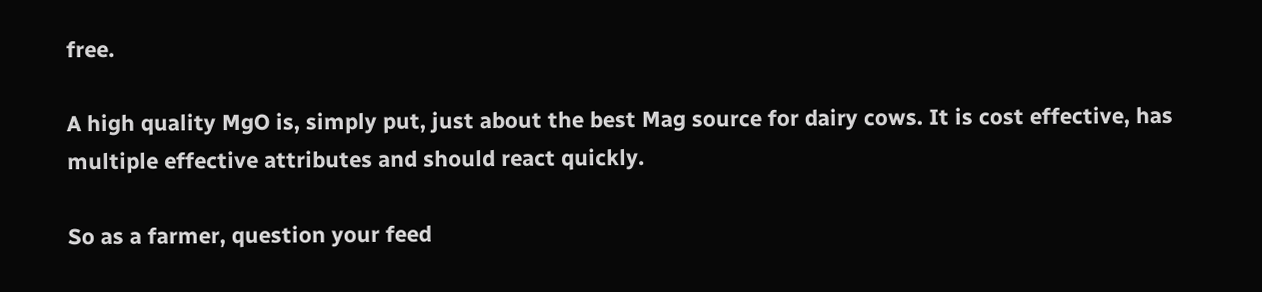free.

A high quality MgO is, simply put, just about the best Mag source for dairy cows. It is cost effective, has multiple effective attributes and should react quickly.

So as a farmer, question your feed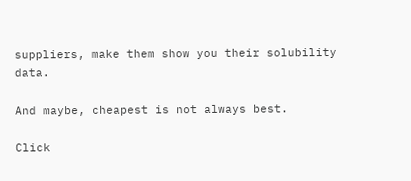suppliers, make them show you their solubility data.

And maybe, cheapest is not always best.

Click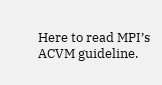Here to read MPI’s ACVM guideline.